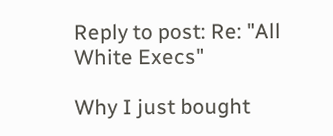Reply to post: Re: "All White Execs"

Why I just bought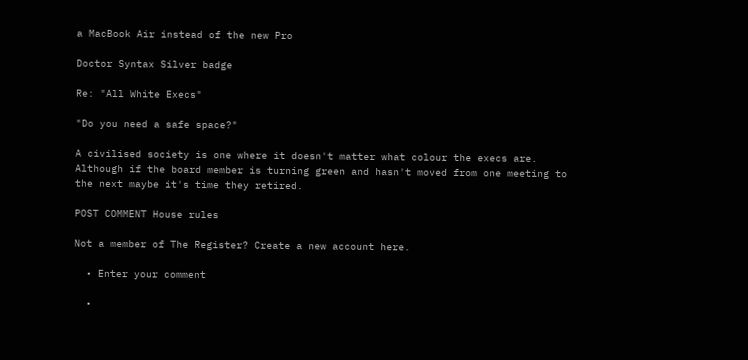a MacBook Air instead of the new Pro

Doctor Syntax Silver badge

Re: "All White Execs"

"Do you need a safe space?"

A civilised society is one where it doesn't matter what colour the execs are. Although if the board member is turning green and hasn't moved from one meeting to the next maybe it's time they retired.

POST COMMENT House rules

Not a member of The Register? Create a new account here.

  • Enter your comment

  •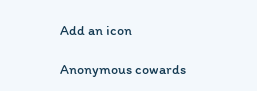Add an icon

Anonymous cowards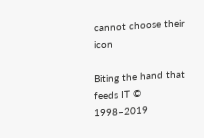cannot choose their icon

Biting the hand that feeds IT © 1998–2019